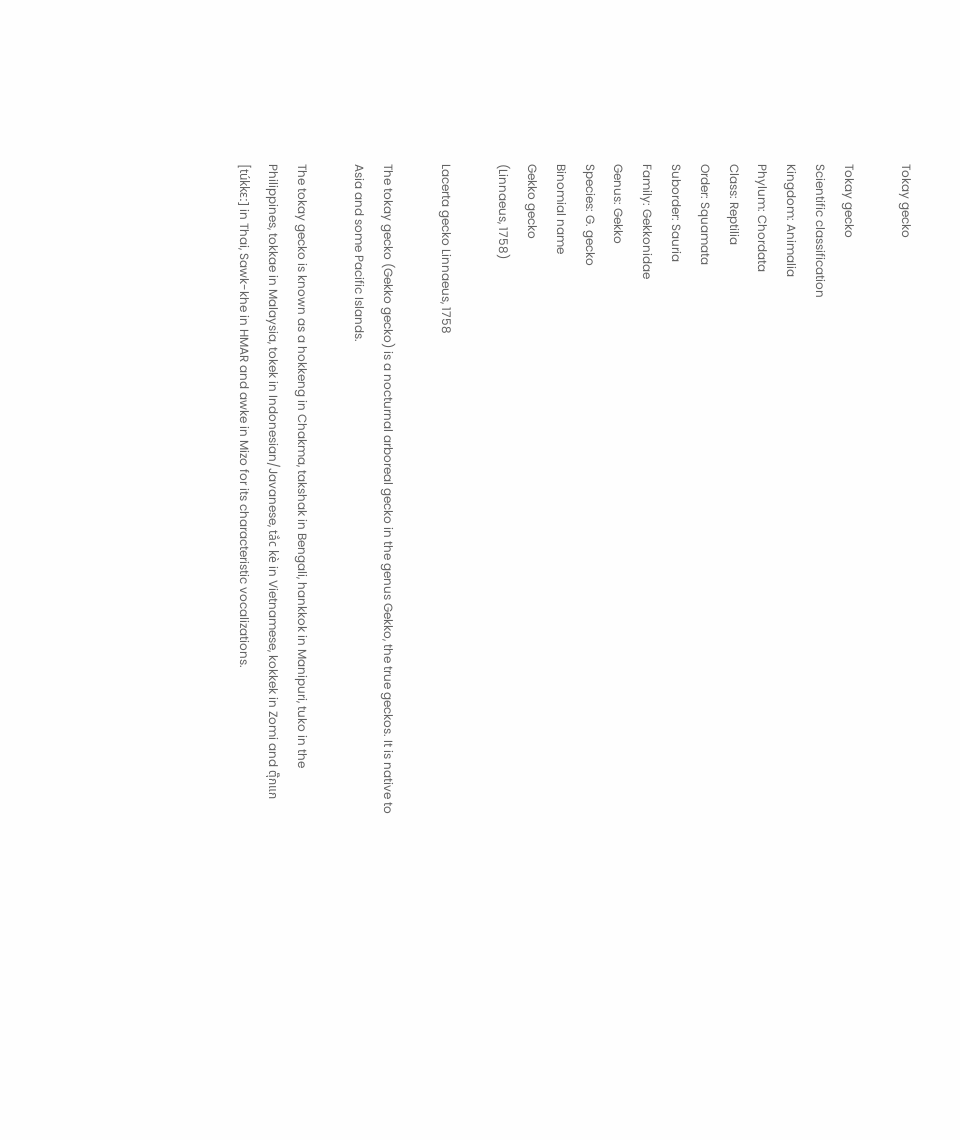Tokay gecko

Tokay gecko
Scientific classification
Kingdom: Animalia
Phylum: Chordata
Class: Reptilia
Order: Squamata
Suborder: Sauria
Family: Gekkonidae
Genus: Gekko
Species: G. gecko
Binomial name
Gekko gecko
(Linnaeus, 1758)

Lacerta gecko Linnaeus, 1758

The tokay gecko (Gekko gecko) is a nocturnal arboreal gecko in the genus Gekko, the true geckos. It is native to Asia and some Pacific Islands.

The tokay gecko is known as a hokkeng in Chakma, takshak in Bengali, hankkok in Manipuri, tuko in the Philippines, tokkae in Malaysia, tokek in Indonesian/Javanese, tắc kè in Vietnamese, kokkek in Zomi and ตุ๊กแก [túkkɛː] in Thai, Sawk-khe in HMAR and awke in Mizo for its characteristic vocalizations.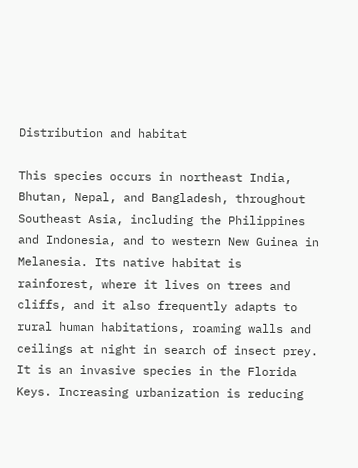Distribution and habitat

This species occurs in northeast India, Bhutan, Nepal, and Bangladesh, throughout Southeast Asia, including the Philippines and Indonesia, and to western New Guinea in Melanesia. Its native habitat is rainforest, where it lives on trees and cliffs, and it also frequently adapts to rural human habitations, roaming walls and ceilings at night in search of insect prey. It is an invasive species in the Florida Keys. Increasing urbanization is reducing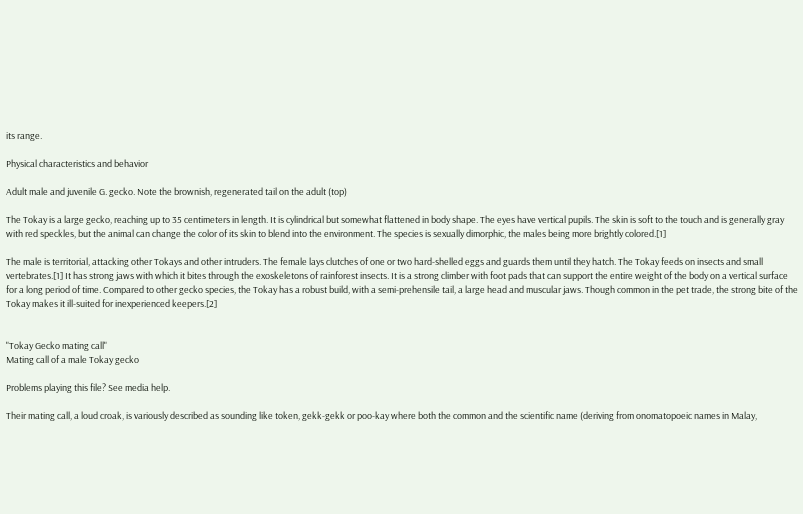its range.

Physical characteristics and behavior

Adult male and juvenile G. gecko. Note the brownish, regenerated tail on the adult (top)

The Tokay is a large gecko, reaching up to 35 centimeters in length. It is cylindrical but somewhat flattened in body shape. The eyes have vertical pupils. The skin is soft to the touch and is generally gray with red speckles, but the animal can change the color of its skin to blend into the environment. The species is sexually dimorphic, the males being more brightly colored.[1]

The male is territorial, attacking other Tokays and other intruders. The female lays clutches of one or two hard-shelled eggs and guards them until they hatch. The Tokay feeds on insects and small vertebrates.[1] It has strong jaws with which it bites through the exoskeletons of rainforest insects. It is a strong climber with foot pads that can support the entire weight of the body on a vertical surface for a long period of time. Compared to other gecko species, the Tokay has a robust build, with a semi-prehensile tail, a large head and muscular jaws. Though common in the pet trade, the strong bite of the Tokay makes it ill-suited for inexperienced keepers.[2]


"Tokay Gecko mating call"
Mating call of a male Tokay gecko

Problems playing this file? See media help.

Their mating call, a loud croak, is variously described as sounding like token, gekk-gekk or poo-kay where both the common and the scientific name (deriving from onomatopoeic names in Malay,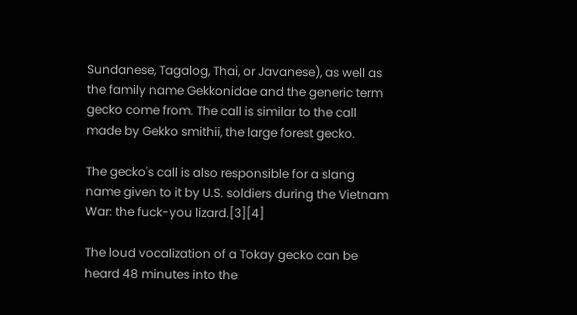Sundanese, Tagalog, Thai, or Javanese), as well as the family name Gekkonidae and the generic term gecko come from. The call is similar to the call made by Gekko smithii, the large forest gecko.

The gecko's call is also responsible for a slang name given to it by U.S. soldiers during the Vietnam War: the fuck-you lizard.[3][4]

The loud vocalization of a Tokay gecko can be heard 48 minutes into the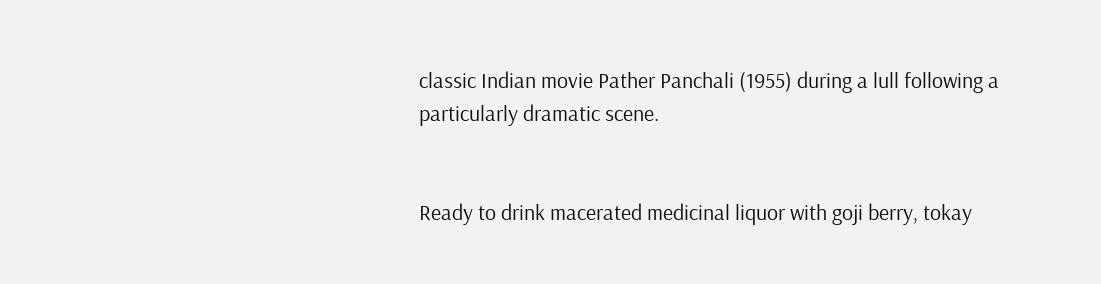classic Indian movie Pather Panchali (1955) during a lull following a particularly dramatic scene.


Ready to drink macerated medicinal liquor with goji berry, tokay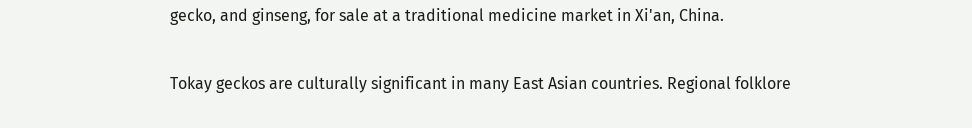gecko, and ginseng, for sale at a traditional medicine market in Xi'an, China.

Tokay geckos are culturally significant in many East Asian countries. Regional folklore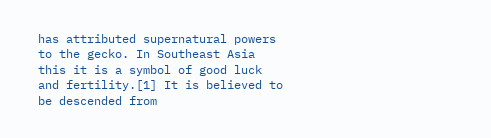has attributed supernatural powers to the gecko. In Southeast Asia this it is a symbol of good luck and fertility.[1] It is believed to be descended from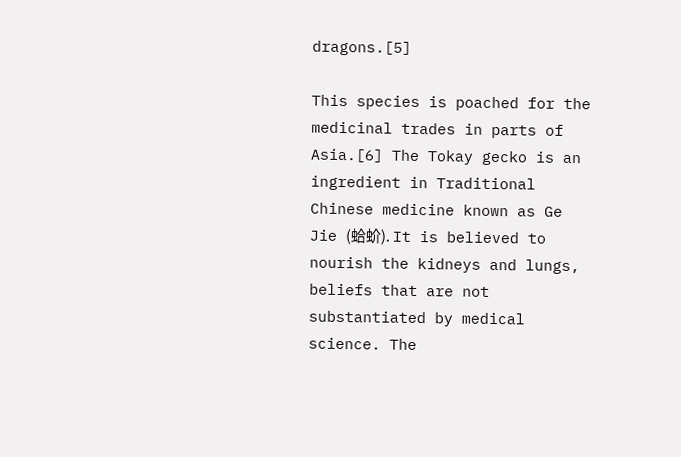dragons.[5]

This species is poached for the medicinal trades in parts of Asia.[6] The Tokay gecko is an ingredient in Traditional Chinese medicine known as Ge Jie (蛤蚧). It is believed to nourish the kidneys and lungs, beliefs that are not substantiated by medical science. The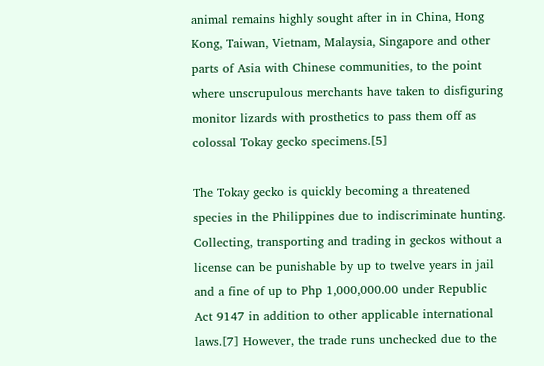animal remains highly sought after in in China, Hong Kong, Taiwan, Vietnam, Malaysia, Singapore and other parts of Asia with Chinese communities, to the point where unscrupulous merchants have taken to disfiguring monitor lizards with prosthetics to pass them off as colossal Tokay gecko specimens.[5]

The Tokay gecko is quickly becoming a threatened species in the Philippines due to indiscriminate hunting. Collecting, transporting and trading in geckos without a license can be punishable by up to twelve years in jail and a fine of up to Php 1,000,000.00 under Republic Act 9147 in addition to other applicable international laws.[7] However, the trade runs unchecked due to the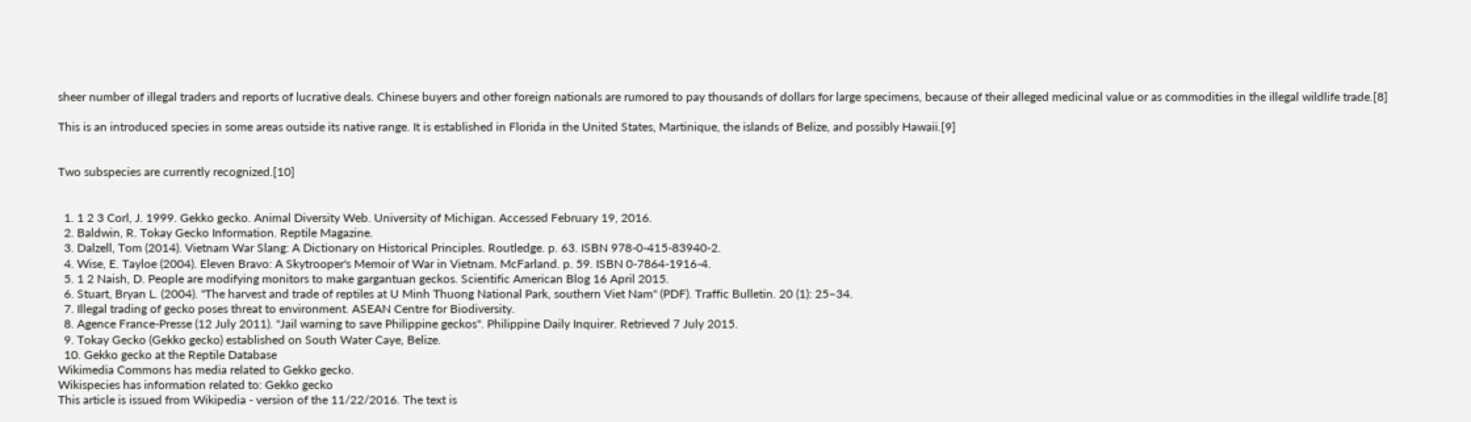sheer number of illegal traders and reports of lucrative deals. Chinese buyers and other foreign nationals are rumored to pay thousands of dollars for large specimens, because of their alleged medicinal value or as commodities in the illegal wildlife trade.[8]

This is an introduced species in some areas outside its native range. It is established in Florida in the United States, Martinique, the islands of Belize, and possibly Hawaii.[9]


Two subspecies are currently recognized.[10]


  1. 1 2 3 Corl, J. 1999. Gekko gecko. Animal Diversity Web. University of Michigan. Accessed February 19, 2016.
  2. Baldwin, R. Tokay Gecko Information. Reptile Magazine.
  3. Dalzell, Tom (2014). Vietnam War Slang: A Dictionary on Historical Principles. Routledge. p. 63. ISBN 978-0-415-83940-2.
  4. Wise, E. Tayloe (2004). Eleven Bravo: A Skytrooper's Memoir of War in Vietnam. McFarland. p. 59. ISBN 0-7864-1916-4.
  5. 1 2 Naish, D. People are modifying monitors to make gargantuan geckos. Scientific American Blog 16 April 2015.
  6. Stuart, Bryan L. (2004). "The harvest and trade of reptiles at U Minh Thuong National Park, southern Viet Nam" (PDF). Traffic Bulletin. 20 (1): 25–34.
  7. Illegal trading of gecko poses threat to environment. ASEAN Centre for Biodiversity.
  8. Agence France-Presse (12 July 2011). "Jail warning to save Philippine geckos". Philippine Daily Inquirer. Retrieved 7 July 2015.
  9. Tokay Gecko (Gekko gecko) established on South Water Caye, Belize.
  10. Gekko gecko at the Reptile Database
Wikimedia Commons has media related to Gekko gecko.
Wikispecies has information related to: Gekko gecko
This article is issued from Wikipedia - version of the 11/22/2016. The text is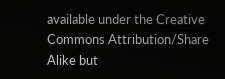available under the Creative Commons Attribution/Share Alike but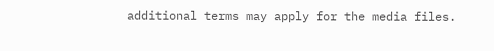additional terms may apply for the media files.